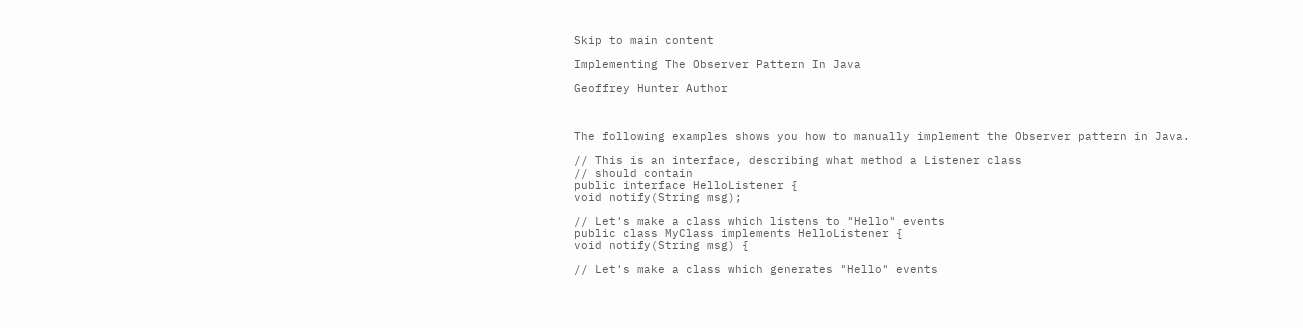Skip to main content

Implementing The Observer Pattern In Java

Geoffrey Hunter Author



The following examples shows you how to manually implement the Observer pattern in Java.

// This is an interface, describing what method a Listener class
// should contain
public interface HelloListener {
void notify(String msg);

// Let's make a class which listens to "Hello" events
public class MyClass implements HelloListener {
void notify(String msg) {

// Let's make a class which generates "Hello" events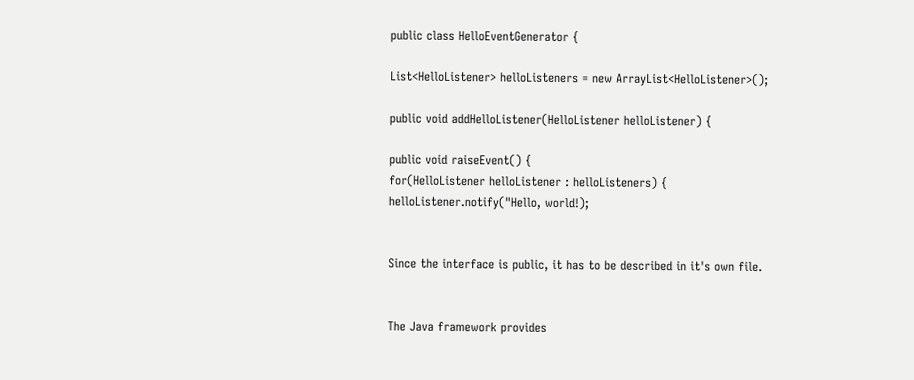public class HelloEventGenerator {

List<HelloListener> helloListeners = new ArrayList<HelloListener>();

public void addHelloListener(HelloListener helloListener) {

public void raiseEvent() {
for(HelloListener helloListener : helloListeners) {
helloListener.notify("Hello, world!);


Since the interface is public, it has to be described in it's own file.


The Java framework provides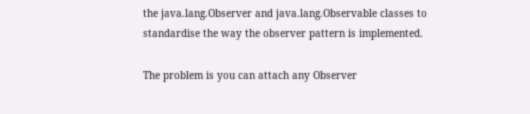the java.lang.Observer and java.lang.Observable classes to standardise the way the observer pattern is implemented.

The problem is you can attach any Observer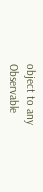object to any Observable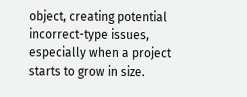object, creating potential incorrect-type issues, especially when a project starts to grow in size.